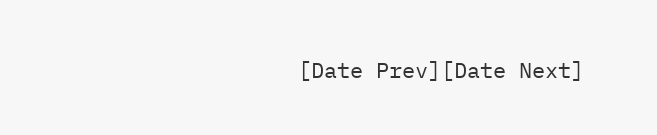[Date Prev][Date Next]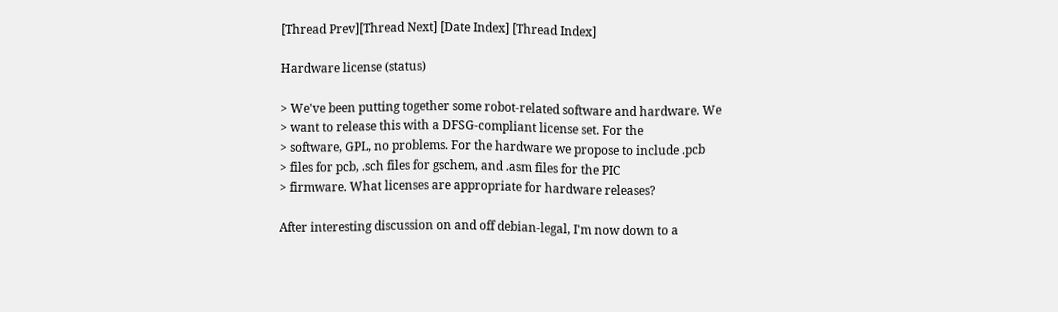[Thread Prev][Thread Next] [Date Index] [Thread Index]

Hardware license (status)

> We've been putting together some robot-related software and hardware. We
> want to release this with a DFSG-compliant license set. For the
> software, GPL, no problems. For the hardware we propose to include .pcb
> files for pcb, .sch files for gschem, and .asm files for the PIC
> firmware. What licenses are appropriate for hardware releases?

After interesting discussion on and off debian-legal, I'm now down to a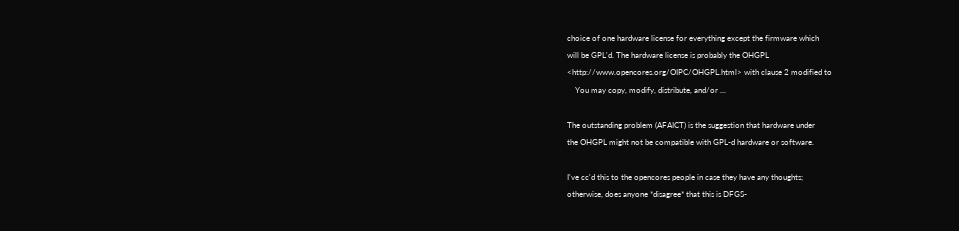choice of one hardware license for everything except the firmware which
will be GPL'd. The hardware license is probably the OHGPL
<http://www.opencores.org/OIPC/OHGPL.html> with clause 2 modified to
    You may copy, modify, distribute, and/or ...

The outstanding problem (AFAICT) is the suggestion that hardware under
the OHGPL might not be compatible with GPL-d hardware or software.

I've cc'd this to the opencores people in case they have any thoughts;
otherwise, does anyone *disagree* that this is DFGS-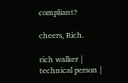compliant?

cheers, Rich.

rich walker | technical person |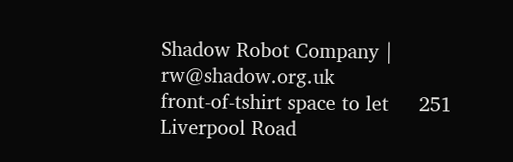Shadow Robot Company | rw@shadow.org.uk
front-of-tshirt space to let     251 Liverpool Road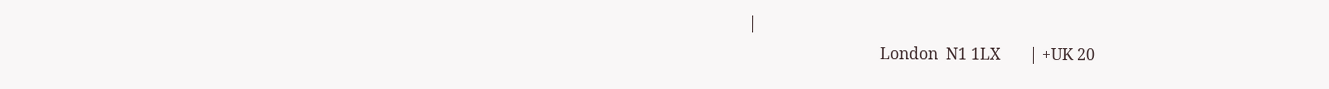|
                                 London  N1 1LX       | +UK 20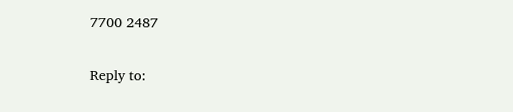7700 2487

Reply to: